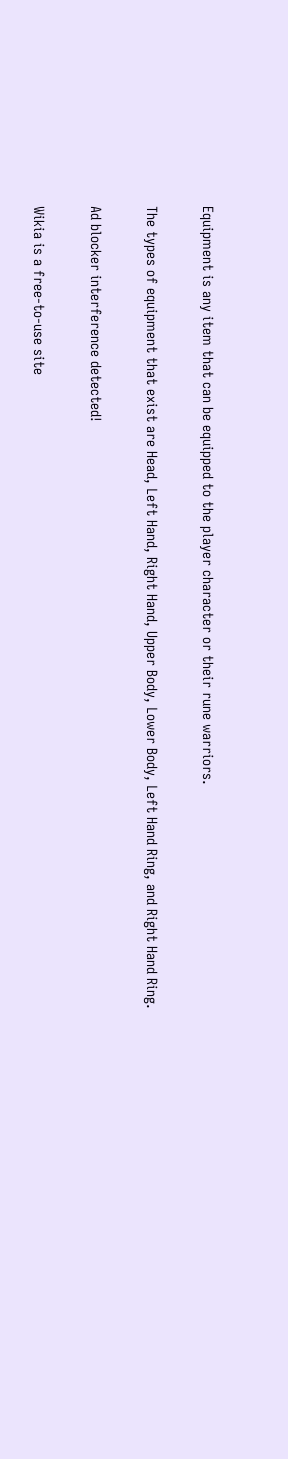Equipment is any item that can be equipped to the player character or their rune warriors.

The types of equipment that exist are Head, Left Hand, Right Hand, Upper Body, Lower Body, Left Hand Ring, and Right Hand Ring.

Ad blocker interference detected!

Wikia is a free-to-use site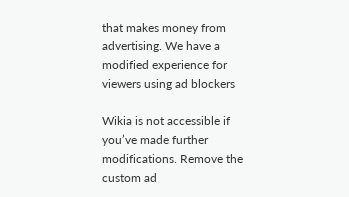that makes money from advertising. We have a modified experience for viewers using ad blockers

Wikia is not accessible if you’ve made further modifications. Remove the custom ad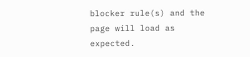blocker rule(s) and the page will load as expected.